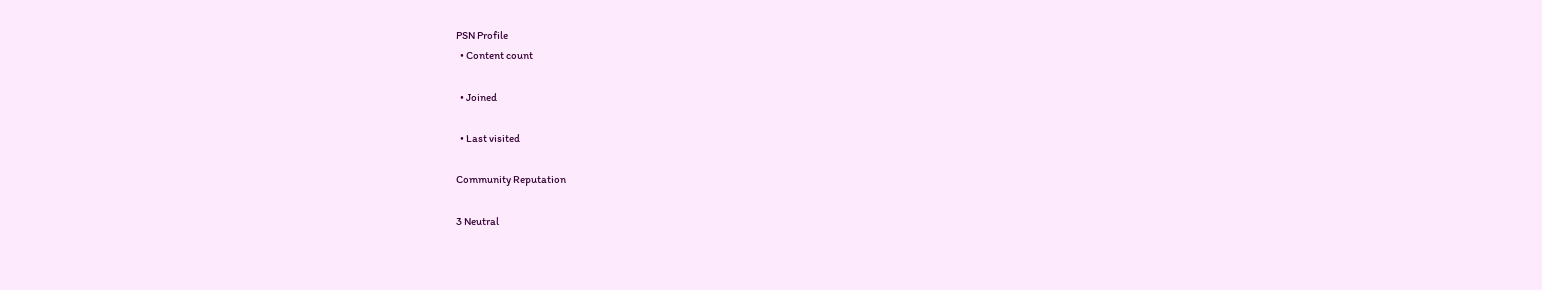PSN Profile
  • Content count

  • Joined

  • Last visited

Community Reputation

3 Neutral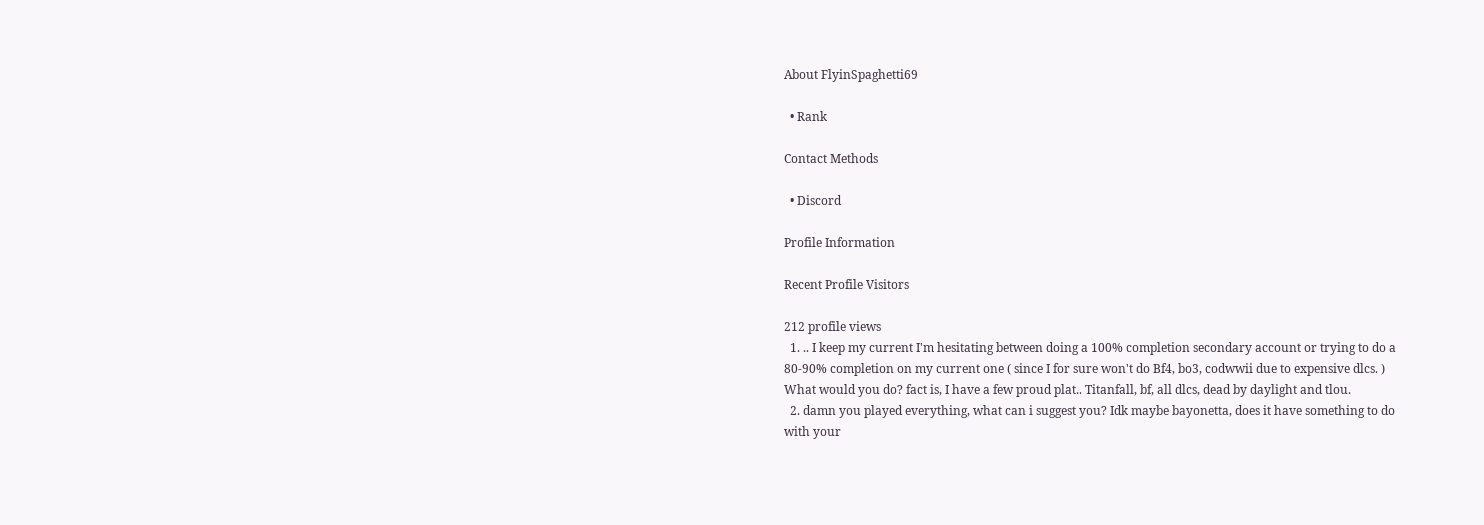About FlyinSpaghetti69

  • Rank

Contact Methods

  • Discord

Profile Information

Recent Profile Visitors

212 profile views
  1. .. I keep my current I'm hesitating between doing a 100% completion secondary account or trying to do a 80-90% completion on my current one ( since I for sure won't do Bf4, bo3, codwwii due to expensive dlcs. ) What would you do? fact is, I have a few proud plat.. Titanfall, bf, all dlcs, dead by daylight and tlou.
  2. damn you played everything, what can i suggest you? Idk maybe bayonetta, does it have something to do with your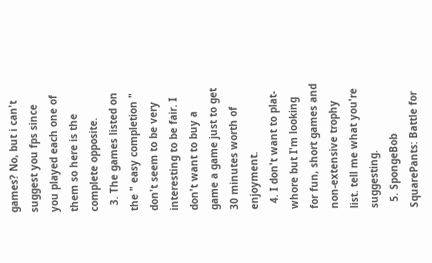games? No, but i can't suggest you fps since you played each one of them so here is the complete opposite.
  3. The games listed on the " easy completion " don't seem to be very interesting to be fair. I don't want to buy a game a game just to get 30 minutes worth of enjoyment.
  4. I don't want to plat-whore but I'm looking for fun, short games and non-extensive trophy list. tell me what you're suggesting.
  5. SpongeBob SquarePants: Battle for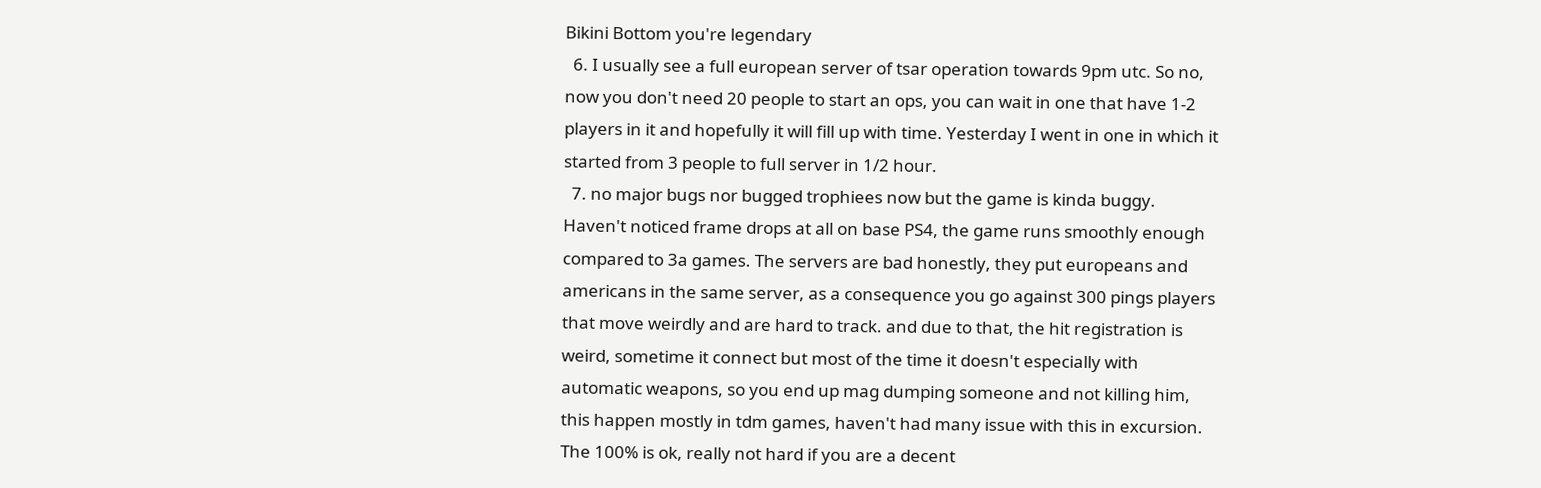Bikini Bottom you're legendary
  6. I usually see a full european server of tsar operation towards 9pm utc. So no, now you don't need 20 people to start an ops, you can wait in one that have 1-2 players in it and hopefully it will fill up with time. Yesterday I went in one in which it started from 3 people to full server in 1/2 hour.
  7. no major bugs nor bugged trophiees now but the game is kinda buggy. Haven't noticed frame drops at all on base PS4, the game runs smoothly enough compared to 3a games. The servers are bad honestly, they put europeans and americans in the same server, as a consequence you go against 300 pings players that move weirdly and are hard to track. and due to that, the hit registration is weird, sometime it connect but most of the time it doesn't especially with automatic weapons, so you end up mag dumping someone and not killing him, this happen mostly in tdm games, haven't had many issue with this in excursion. The 100% is ok, really not hard if you are a decent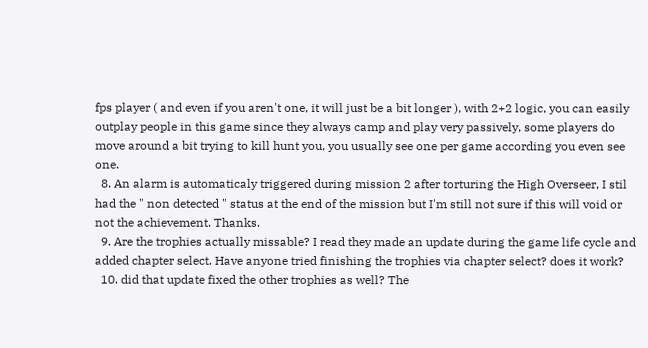fps player ( and even if you aren't one, it will just be a bit longer ), with 2+2 logic, you can easily outplay people in this game since they always camp and play very passively, some players do move around a bit trying to kill hunt you, you usually see one per game according you even see one.
  8. An alarm is automaticaly triggered during mission 2 after torturing the High Overseer, I stil had the " non detected " status at the end of the mission but I'm still not sure if this will void or not the achievement. Thanks.
  9. Are the trophies actually missable? I read they made an update during the game life cycle and added chapter select. Have anyone tried finishing the trophies via chapter select? does it work?
  10. did that update fixed the other trophies as well? The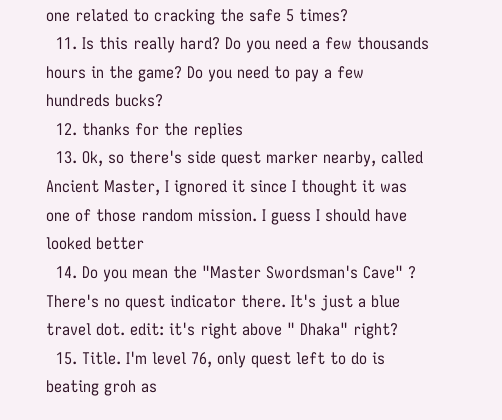one related to cracking the safe 5 times?
  11. Is this really hard? Do you need a few thousands hours in the game? Do you need to pay a few hundreds bucks?
  12. thanks for the replies
  13. Ok, so there's side quest marker nearby, called Ancient Master, I ignored it since I thought it was one of those random mission. I guess I should have looked better
  14. Do you mean the "Master Swordsman's Cave" ? There's no quest indicator there. It's just a blue travel dot. edit: it's right above " Dhaka" right?
  15. Title. I'm level 76, only quest left to do is beating groh as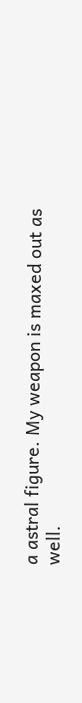a astral figure. My weapon is maxed out as well.